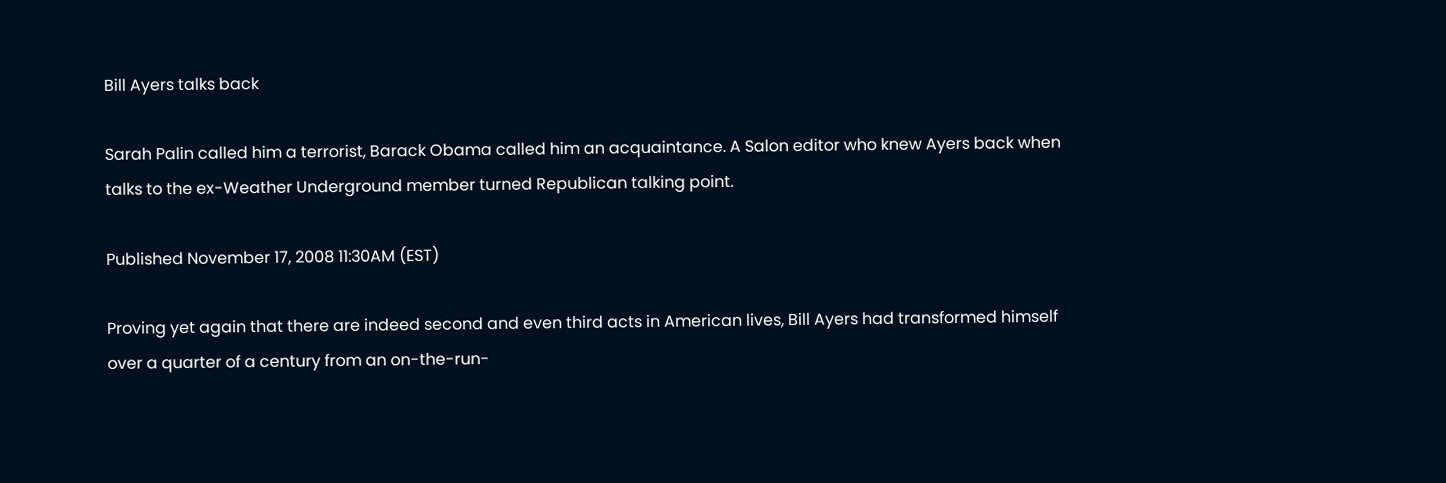Bill Ayers talks back

Sarah Palin called him a terrorist, Barack Obama called him an acquaintance. A Salon editor who knew Ayers back when talks to the ex-Weather Underground member turned Republican talking point.

Published November 17, 2008 11:30AM (EST)

Proving yet again that there are indeed second and even third acts in American lives, Bill Ayers had transformed himself over a quarter of a century from an on-the-run-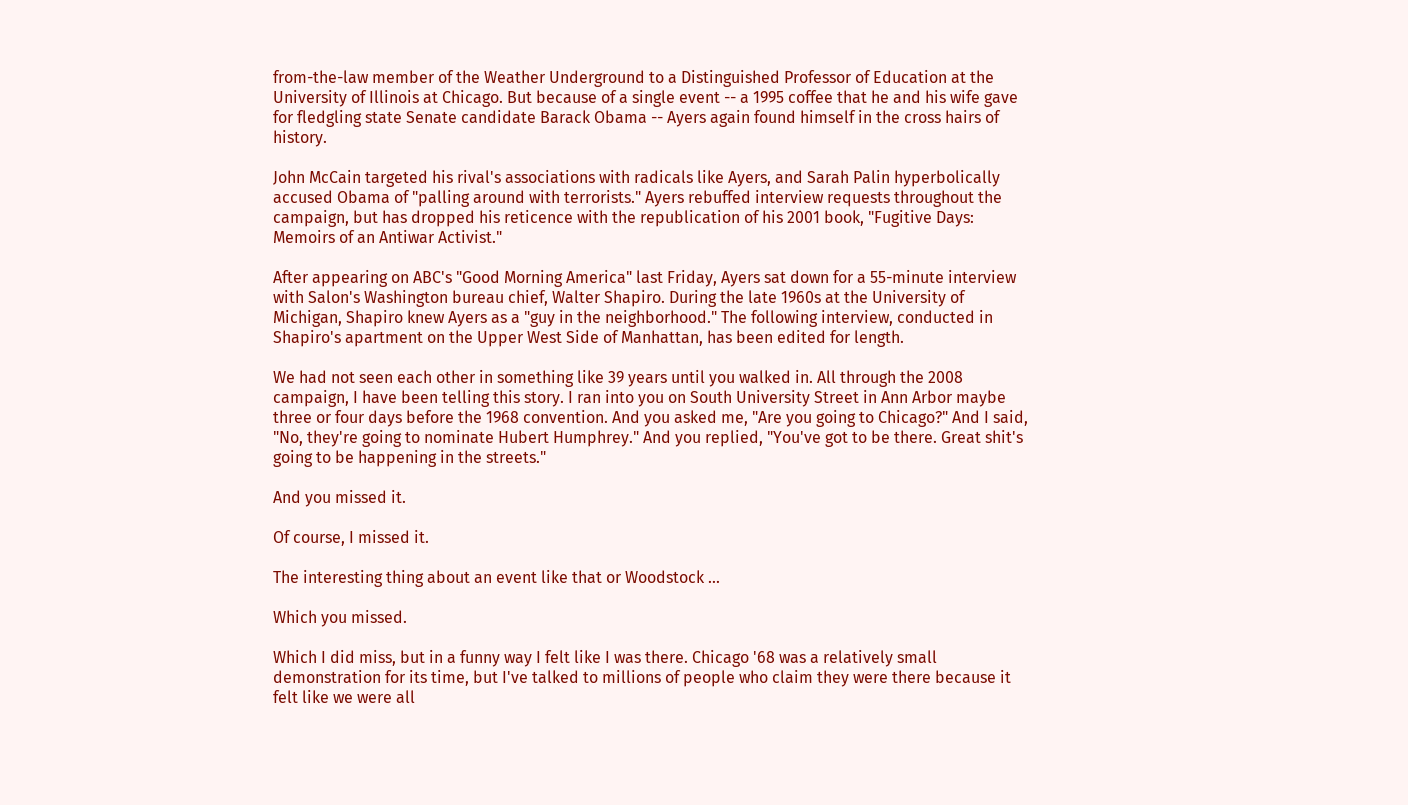from-the-law member of the Weather Underground to a Distinguished Professor of Education at the University of Illinois at Chicago. But because of a single event -- a 1995 coffee that he and his wife gave for fledgling state Senate candidate Barack Obama -- Ayers again found himself in the cross hairs of history.

John McCain targeted his rival's associations with radicals like Ayers, and Sarah Palin hyperbolically accused Obama of "palling around with terrorists." Ayers rebuffed interview requests throughout the campaign, but has dropped his reticence with the republication of his 2001 book, "Fugitive Days: Memoirs of an Antiwar Activist."

After appearing on ABC's "Good Morning America" last Friday, Ayers sat down for a 55-minute interview with Salon's Washington bureau chief, Walter Shapiro. During the late 1960s at the University of Michigan, Shapiro knew Ayers as a "guy in the neighborhood." The following interview, conducted in Shapiro's apartment on the Upper West Side of Manhattan, has been edited for length.

We had not seen each other in something like 39 years until you walked in. All through the 2008 campaign, I have been telling this story. I ran into you on South University Street in Ann Arbor maybe three or four days before the 1968 convention. And you asked me, "Are you going to Chicago?" And I said, "No, they're going to nominate Hubert Humphrey." And you replied, "You've got to be there. Great shit's going to be happening in the streets."

And you missed it.

Of course, I missed it.

The interesting thing about an event like that or Woodstock ...

Which you missed.

Which I did miss, but in a funny way I felt like I was there. Chicago '68 was a relatively small demonstration for its time, but I've talked to millions of people who claim they were there because it felt like we were all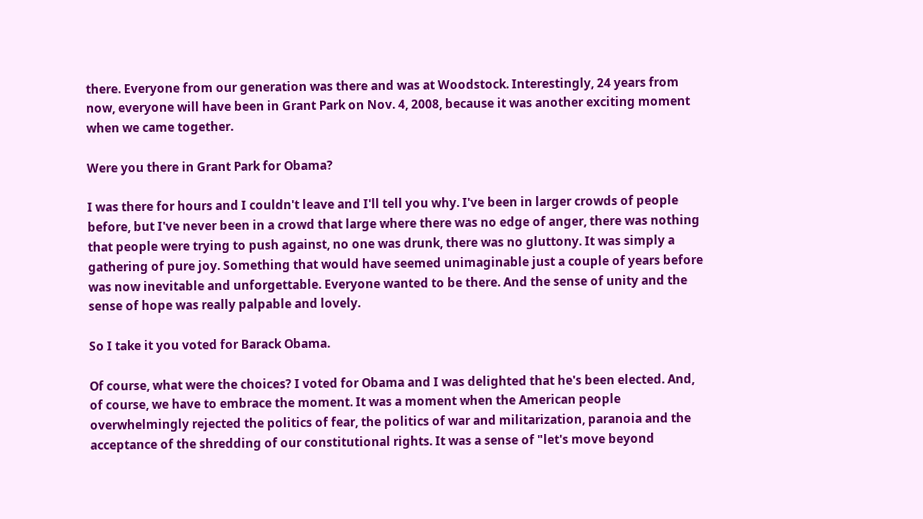there. Everyone from our generation was there and was at Woodstock. Interestingly, 24 years from now, everyone will have been in Grant Park on Nov. 4, 2008, because it was another exciting moment when we came together.

Were you there in Grant Park for Obama?

I was there for hours and I couldn't leave and I'll tell you why. I've been in larger crowds of people before, but I've never been in a crowd that large where there was no edge of anger, there was nothing that people were trying to push against, no one was drunk, there was no gluttony. It was simply a gathering of pure joy. Something that would have seemed unimaginable just a couple of years before was now inevitable and unforgettable. Everyone wanted to be there. And the sense of unity and the sense of hope was really palpable and lovely.

So I take it you voted for Barack Obama.

Of course, what were the choices? I voted for Obama and I was delighted that he's been elected. And, of course, we have to embrace the moment. It was a moment when the American people overwhelmingly rejected the politics of fear, the politics of war and militarization, paranoia and the acceptance of the shredding of our constitutional rights. It was a sense of "let's move beyond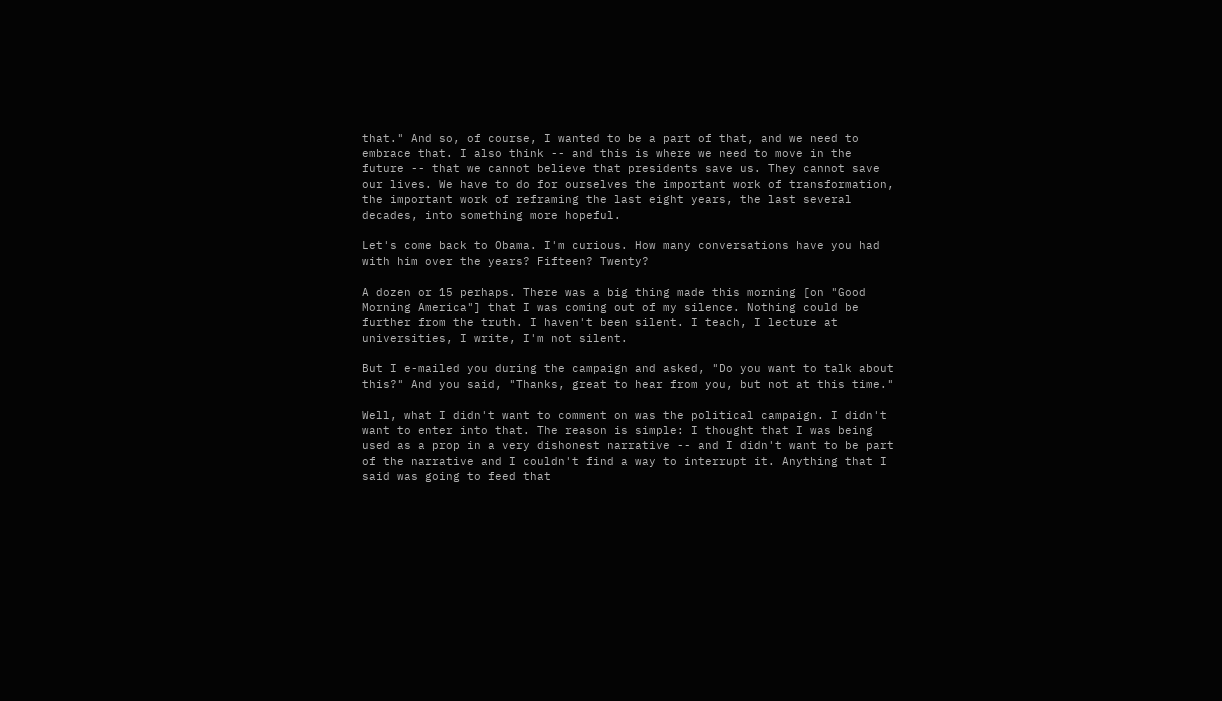that." And so, of course, I wanted to be a part of that, and we need to embrace that. I also think -- and this is where we need to move in the future -- that we cannot believe that presidents save us. They cannot save our lives. We have to do for ourselves the important work of transformation, the important work of reframing the last eight years, the last several decades, into something more hopeful.

Let's come back to Obama. I'm curious. How many conversations have you had with him over the years? Fifteen? Twenty?

A dozen or 15 perhaps. There was a big thing made this morning [on "Good Morning America"] that I was coming out of my silence. Nothing could be further from the truth. I haven't been silent. I teach, I lecture at universities, I write, I'm not silent.

But I e-mailed you during the campaign and asked, "Do you want to talk about this?" And you said, "Thanks, great to hear from you, but not at this time."

Well, what I didn't want to comment on was the political campaign. I didn't want to enter into that. The reason is simple: I thought that I was being used as a prop in a very dishonest narrative -- and I didn't want to be part of the narrative and I couldn't find a way to interrupt it. Anything that I said was going to feed that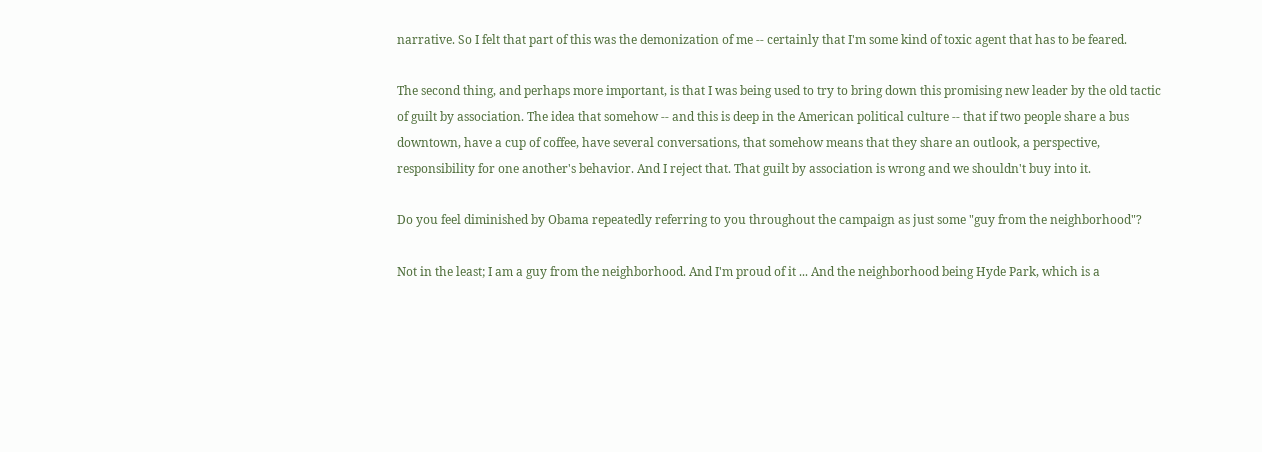narrative. So I felt that part of this was the demonization of me -- certainly that I'm some kind of toxic agent that has to be feared.

The second thing, and perhaps more important, is that I was being used to try to bring down this promising new leader by the old tactic of guilt by association. The idea that somehow -- and this is deep in the American political culture -- that if two people share a bus downtown, have a cup of coffee, have several conversations, that somehow means that they share an outlook, a perspective, responsibility for one another's behavior. And I reject that. That guilt by association is wrong and we shouldn't buy into it.

Do you feel diminished by Obama repeatedly referring to you throughout the campaign as just some "guy from the neighborhood"?

Not in the least; I am a guy from the neighborhood. And I'm proud of it ... And the neighborhood being Hyde Park, which is a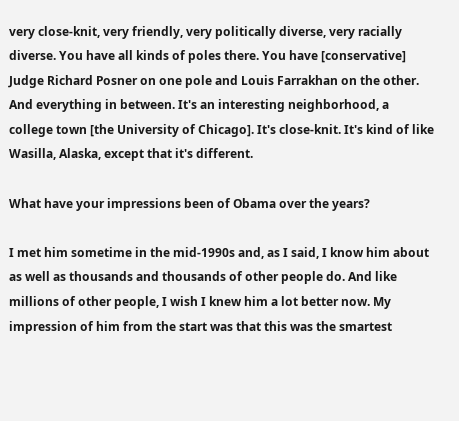very close-knit, very friendly, very politically diverse, very racially diverse. You have all kinds of poles there. You have [conservative] Judge Richard Posner on one pole and Louis Farrakhan on the other. And everything in between. It's an interesting neighborhood, a college town [the University of Chicago]. It's close-knit. It's kind of like Wasilla, Alaska, except that it's different.

What have your impressions been of Obama over the years?

I met him sometime in the mid-1990s and, as I said, I know him about as well as thousands and thousands of other people do. And like millions of other people, I wish I knew him a lot better now. My impression of him from the start was that this was the smartest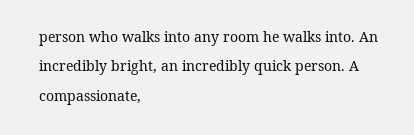person who walks into any room he walks into. An incredibly bright, an incredibly quick person. A compassionate,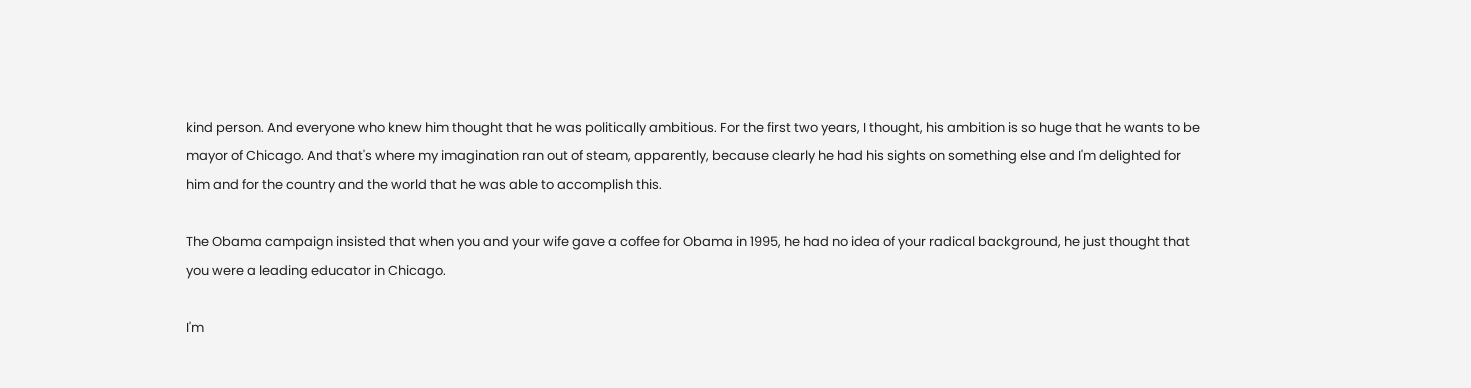kind person. And everyone who knew him thought that he was politically ambitious. For the first two years, I thought, his ambition is so huge that he wants to be mayor of Chicago. And that's where my imagination ran out of steam, apparently, because clearly he had his sights on something else and I'm delighted for him and for the country and the world that he was able to accomplish this.

The Obama campaign insisted that when you and your wife gave a coffee for Obama in 1995, he had no idea of your radical background, he just thought that you were a leading educator in Chicago.

I'm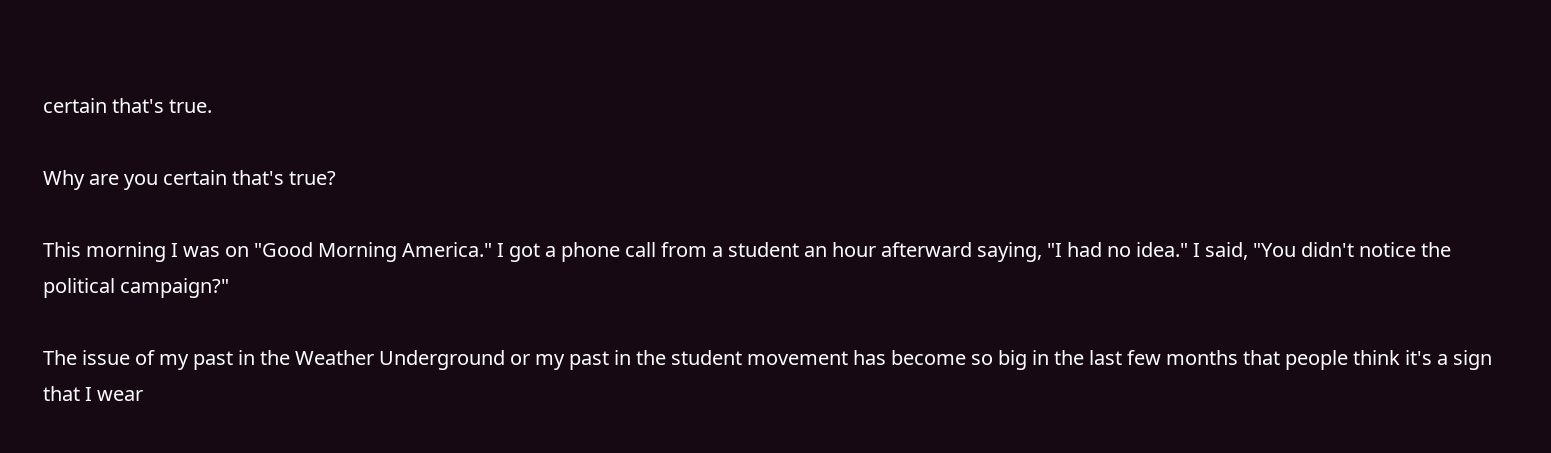certain that's true.

Why are you certain that's true?

This morning I was on "Good Morning America." I got a phone call from a student an hour afterward saying, "I had no idea." I said, "You didn't notice the political campaign?"

The issue of my past in the Weather Underground or my past in the student movement has become so big in the last few months that people think it's a sign that I wear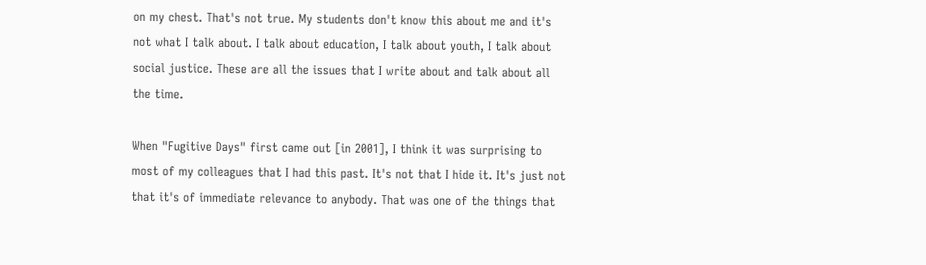on my chest. That's not true. My students don't know this about me and it's not what I talk about. I talk about education, I talk about youth, I talk about social justice. These are all the issues that I write about and talk about all the time.

When "Fugitive Days" first came out [in 2001], I think it was surprising to most of my colleagues that I had this past. It's not that I hide it. It's just not that it's of immediate relevance to anybody. That was one of the things that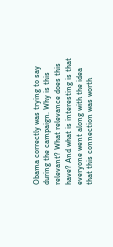Obama correctly was trying to say during the campaign. Why is this relevant? What relevance does this have? And what is interesting is that everyone went along with the idea that this connection was worth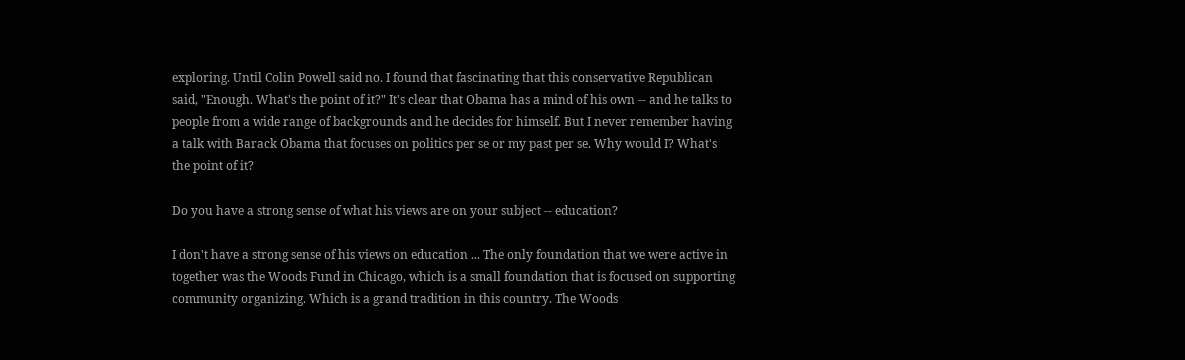exploring. Until Colin Powell said no. I found that fascinating that this conservative Republican said, "Enough. What's the point of it?" It's clear that Obama has a mind of his own -- and he talks to people from a wide range of backgrounds and he decides for himself. But I never remember having a talk with Barack Obama that focuses on politics per se or my past per se. Why would I? What's the point of it?

Do you have a strong sense of what his views are on your subject -- education?

I don't have a strong sense of his views on education ... The only foundation that we were active in together was the Woods Fund in Chicago, which is a small foundation that is focused on supporting community organizing. Which is a grand tradition in this country. The Woods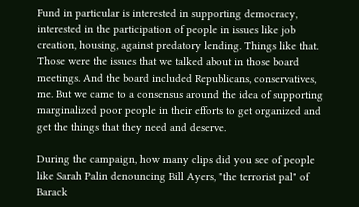Fund in particular is interested in supporting democracy, interested in the participation of people in issues like job creation, housing, against predatory lending. Things like that. Those were the issues that we talked about in those board meetings. And the board included Republicans, conservatives, me. But we came to a consensus around the idea of supporting marginalized poor people in their efforts to get organized and get the things that they need and deserve.

During the campaign, how many clips did you see of people like Sarah Palin denouncing Bill Ayers, "the terrorist pal" of Barack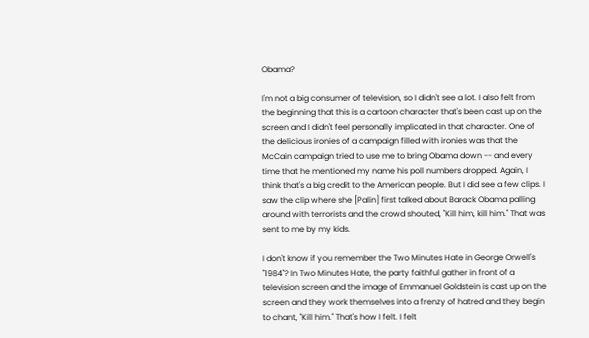Obama?

I'm not a big consumer of television, so I didn't see a lot. I also felt from the beginning that this is a cartoon character that's been cast up on the screen and I didn't feel personally implicated in that character. One of the delicious ironies of a campaign filled with ironies was that the McCain campaign tried to use me to bring Obama down -- and every time that he mentioned my name his poll numbers dropped. Again, I think that's a big credit to the American people. But I did see a few clips. I saw the clip where she [Palin] first talked about Barack Obama palling around with terrorists and the crowd shouted, "Kill him, kill him." That was sent to me by my kids.

I don't know if you remember the Two Minutes Hate in George Orwell's "1984"? In Two Minutes Hate, the party faithful gather in front of a television screen and the image of Emmanuel Goldstein is cast up on the screen and they work themselves into a frenzy of hatred and they begin to chant, "Kill him." That's how I felt. I felt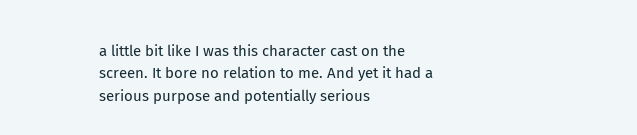a little bit like I was this character cast on the screen. It bore no relation to me. And yet it had a serious purpose and potentially serious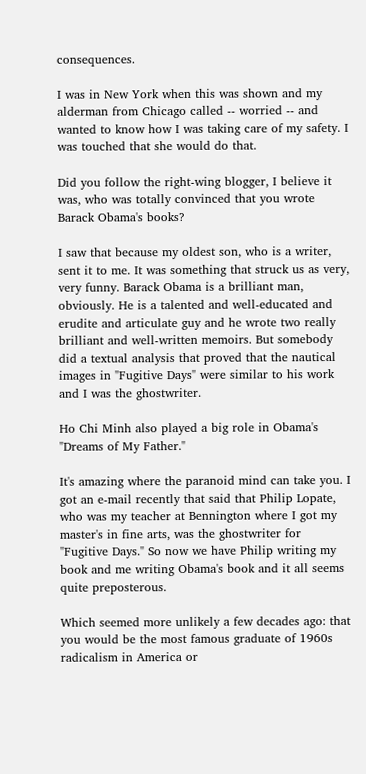consequences.

I was in New York when this was shown and my alderman from Chicago called -- worried -- and wanted to know how I was taking care of my safety. I was touched that she would do that.

Did you follow the right-wing blogger, I believe it was, who was totally convinced that you wrote Barack Obama's books?

I saw that because my oldest son, who is a writer, sent it to me. It was something that struck us as very, very funny. Barack Obama is a brilliant man, obviously. He is a talented and well-educated and erudite and articulate guy and he wrote two really brilliant and well-written memoirs. But somebody did a textual analysis that proved that the nautical images in "Fugitive Days" were similar to his work and I was the ghostwriter.

Ho Chi Minh also played a big role in Obama's "Dreams of My Father."

It's amazing where the paranoid mind can take you. I got an e-mail recently that said that Philip Lopate, who was my teacher at Bennington where I got my master's in fine arts, was the ghostwriter for "Fugitive Days." So now we have Philip writing my book and me writing Obama's book and it all seems quite preposterous.

Which seemed more unlikely a few decades ago: that you would be the most famous graduate of 1960s radicalism in America or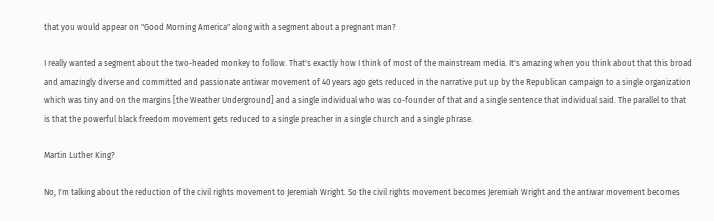that you would appear on "Good Morning America" along with a segment about a pregnant man?

I really wanted a segment about the two-headed monkey to follow. That's exactly how I think of most of the mainstream media. It's amazing when you think about that this broad and amazingly diverse and committed and passionate antiwar movement of 40 years ago gets reduced in the narrative put up by the Republican campaign to a single organization which was tiny and on the margins [the Weather Underground] and a single individual who was co-founder of that and a single sentence that individual said. The parallel to that is that the powerful black freedom movement gets reduced to a single preacher in a single church and a single phrase.

Martin Luther King?

No, I'm talking about the reduction of the civil rights movement to Jeremiah Wright. So the civil rights movement becomes Jeremiah Wright and the antiwar movement becomes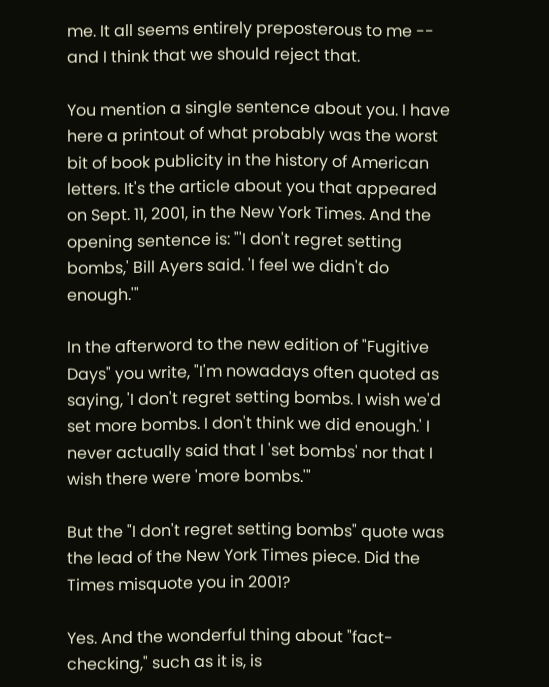me. It all seems entirely preposterous to me -- and I think that we should reject that.

You mention a single sentence about you. I have here a printout of what probably was the worst bit of book publicity in the history of American letters. It's the article about you that appeared on Sept. 11, 2001, in the New York Times. And the opening sentence is: "'I don't regret setting bombs,' Bill Ayers said. 'I feel we didn't do enough.'"

In the afterword to the new edition of "Fugitive Days" you write, "I'm nowadays often quoted as saying, 'I don't regret setting bombs. I wish we'd set more bombs. I don't think we did enough.' I never actually said that I 'set bombs' nor that I wish there were 'more bombs.'"

But the "I don't regret setting bombs" quote was the lead of the New York Times piece. Did the Times misquote you in 2001?

Yes. And the wonderful thing about "fact-checking," such as it is, is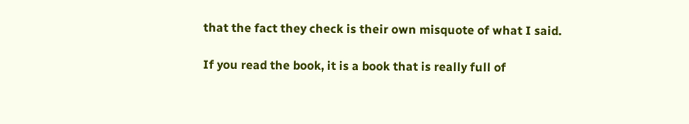that the fact they check is their own misquote of what I said.

If you read the book, it is a book that is really full of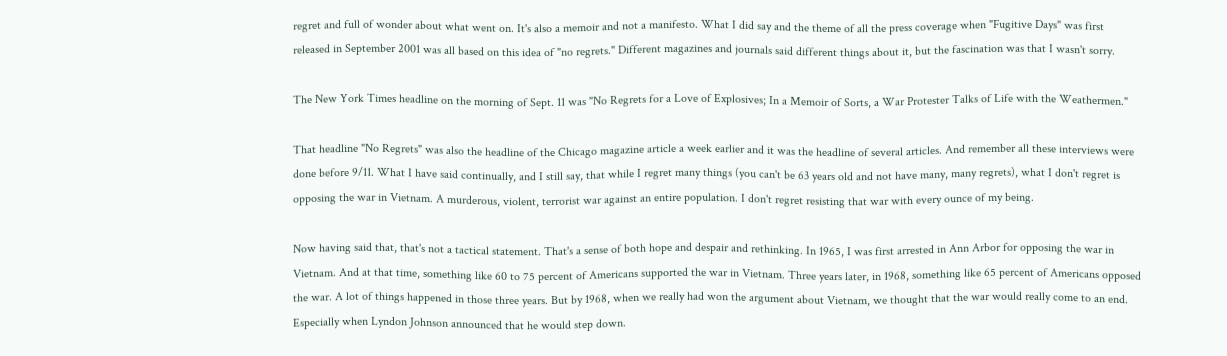regret and full of wonder about what went on. It's also a memoir and not a manifesto. What I did say and the theme of all the press coverage when "Fugitive Days" was first released in September 2001 was all based on this idea of "no regrets." Different magazines and journals said different things about it, but the fascination was that I wasn't sorry.

The New York Times headline on the morning of Sept. 11 was "No Regrets for a Love of Explosives; In a Memoir of Sorts, a War Protester Talks of Life with the Weathermen."

That headline "No Regrets" was also the headline of the Chicago magazine article a week earlier and it was the headline of several articles. And remember all these interviews were done before 9/11. What I have said continually, and I still say, that while I regret many things (you can't be 63 years old and not have many, many regrets), what I don't regret is opposing the war in Vietnam. A murderous, violent, terrorist war against an entire population. I don't regret resisting that war with every ounce of my being.

Now having said that, that's not a tactical statement. That's a sense of both hope and despair and rethinking. In 1965, I was first arrested in Ann Arbor for opposing the war in Vietnam. And at that time, something like 60 to 75 percent of Americans supported the war in Vietnam. Three years later, in 1968, something like 65 percent of Americans opposed the war. A lot of things happened in those three years. But by 1968, when we really had won the argument about Vietnam, we thought that the war would really come to an end. Especially when Lyndon Johnson announced that he would step down.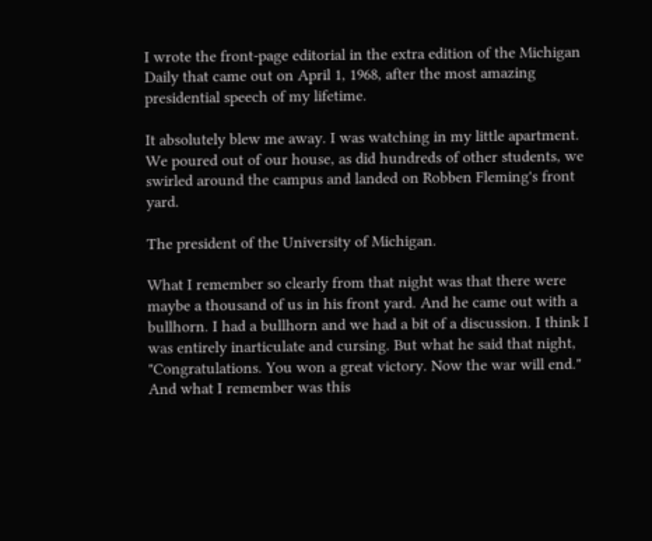I wrote the front-page editorial in the extra edition of the Michigan Daily that came out on April 1, 1968, after the most amazing presidential speech of my lifetime.

It absolutely blew me away. I was watching in my little apartment. We poured out of our house, as did hundreds of other students, we swirled around the campus and landed on Robben Fleming's front yard.

The president of the University of Michigan.

What I remember so clearly from that night was that there were maybe a thousand of us in his front yard. And he came out with a bullhorn. I had a bullhorn and we had a bit of a discussion. I think I was entirely inarticulate and cursing. But what he said that night, "Congratulations. You won a great victory. Now the war will end." And what I remember was this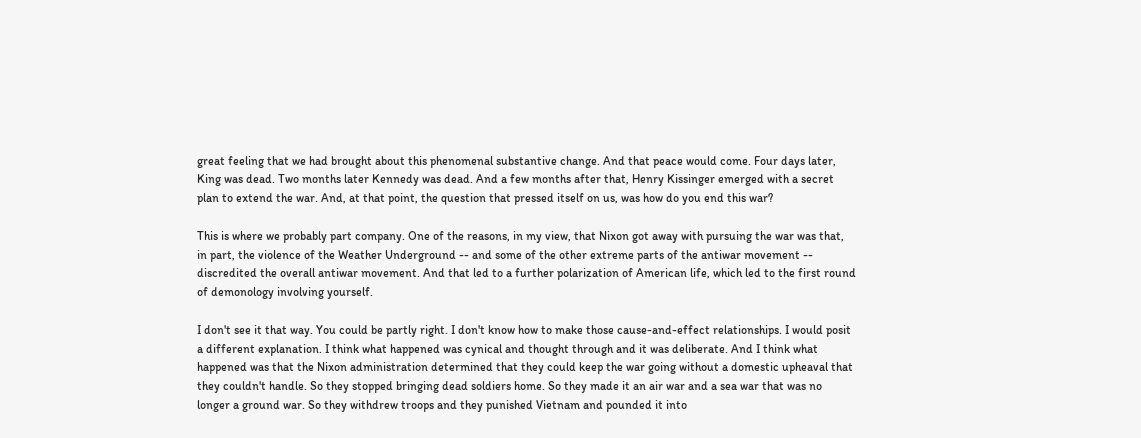great feeling that we had brought about this phenomenal substantive change. And that peace would come. Four days later, King was dead. Two months later Kennedy was dead. And a few months after that, Henry Kissinger emerged with a secret plan to extend the war. And, at that point, the question that pressed itself on us, was how do you end this war?

This is where we probably part company. One of the reasons, in my view, that Nixon got away with pursuing the war was that, in part, the violence of the Weather Underground -- and some of the other extreme parts of the antiwar movement -- discredited the overall antiwar movement. And that led to a further polarization of American life, which led to the first round of demonology involving yourself.

I don't see it that way. You could be partly right. I don't know how to make those cause-and-effect relationships. I would posit a different explanation. I think what happened was cynical and thought through and it was deliberate. And I think what happened was that the Nixon administration determined that they could keep the war going without a domestic upheaval that they couldn't handle. So they stopped bringing dead soldiers home. So they made it an air war and a sea war that was no longer a ground war. So they withdrew troops and they punished Vietnam and pounded it into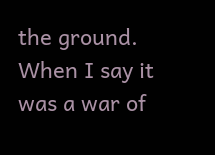the ground. When I say it was a war of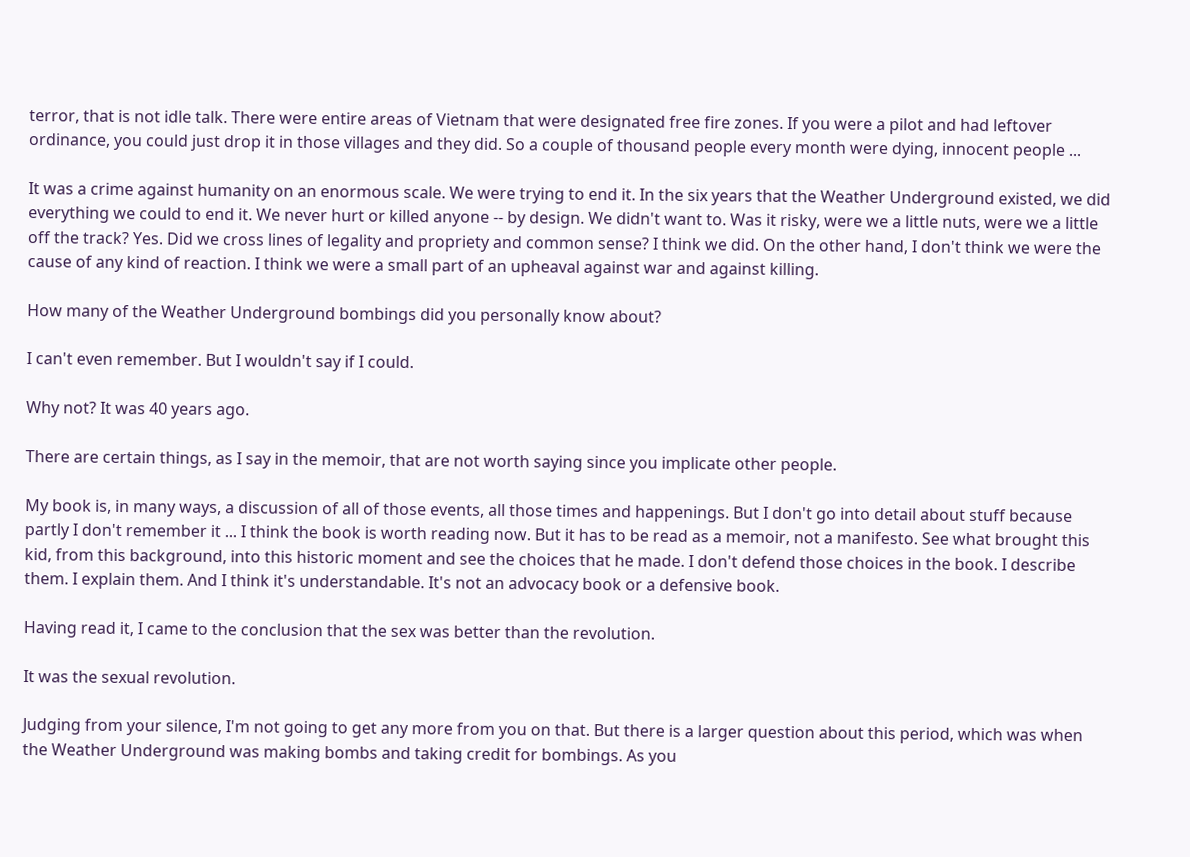terror, that is not idle talk. There were entire areas of Vietnam that were designated free fire zones. If you were a pilot and had leftover ordinance, you could just drop it in those villages and they did. So a couple of thousand people every month were dying, innocent people ...

It was a crime against humanity on an enormous scale. We were trying to end it. In the six years that the Weather Underground existed, we did everything we could to end it. We never hurt or killed anyone -- by design. We didn't want to. Was it risky, were we a little nuts, were we a little off the track? Yes. Did we cross lines of legality and propriety and common sense? I think we did. On the other hand, I don't think we were the cause of any kind of reaction. I think we were a small part of an upheaval against war and against killing.

How many of the Weather Underground bombings did you personally know about?

I can't even remember. But I wouldn't say if I could.

Why not? It was 40 years ago.

There are certain things, as I say in the memoir, that are not worth saying since you implicate other people.

My book is, in many ways, a discussion of all of those events, all those times and happenings. But I don't go into detail about stuff because partly I don't remember it ... I think the book is worth reading now. But it has to be read as a memoir, not a manifesto. See what brought this kid, from this background, into this historic moment and see the choices that he made. I don't defend those choices in the book. I describe them. I explain them. And I think it's understandable. It's not an advocacy book or a defensive book.

Having read it, I came to the conclusion that the sex was better than the revolution.

It was the sexual revolution.

Judging from your silence, I'm not going to get any more from you on that. But there is a larger question about this period, which was when the Weather Underground was making bombs and taking credit for bombings. As you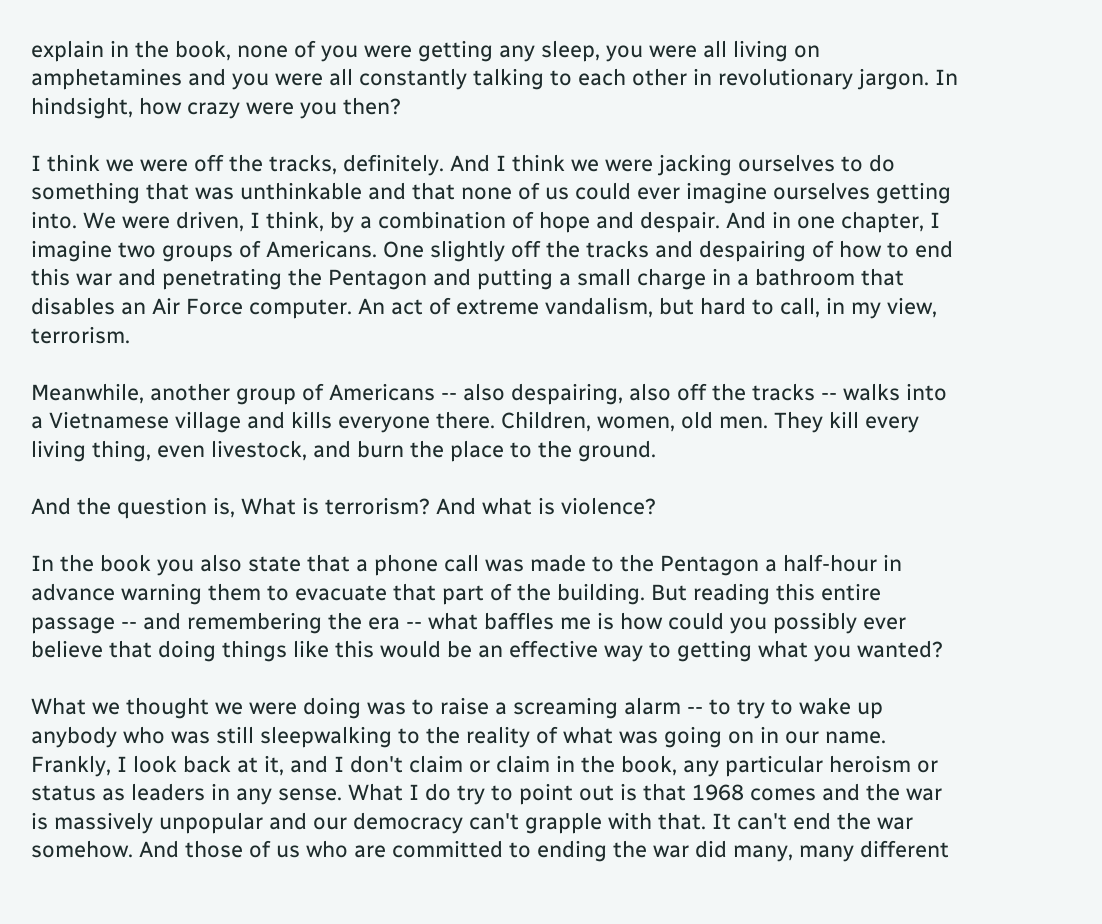explain in the book, none of you were getting any sleep, you were all living on amphetamines and you were all constantly talking to each other in revolutionary jargon. In hindsight, how crazy were you then?

I think we were off the tracks, definitely. And I think we were jacking ourselves to do something that was unthinkable and that none of us could ever imagine ourselves getting into. We were driven, I think, by a combination of hope and despair. And in one chapter, I imagine two groups of Americans. One slightly off the tracks and despairing of how to end this war and penetrating the Pentagon and putting a small charge in a bathroom that disables an Air Force computer. An act of extreme vandalism, but hard to call, in my view, terrorism.

Meanwhile, another group of Americans -- also despairing, also off the tracks -- walks into a Vietnamese village and kills everyone there. Children, women, old men. They kill every living thing, even livestock, and burn the place to the ground.

And the question is, What is terrorism? And what is violence?

In the book you also state that a phone call was made to the Pentagon a half-hour in advance warning them to evacuate that part of the building. But reading this entire passage -- and remembering the era -- what baffles me is how could you possibly ever believe that doing things like this would be an effective way to getting what you wanted?

What we thought we were doing was to raise a screaming alarm -- to try to wake up anybody who was still sleepwalking to the reality of what was going on in our name. Frankly, I look back at it, and I don't claim or claim in the book, any particular heroism or status as leaders in any sense. What I do try to point out is that 1968 comes and the war is massively unpopular and our democracy can't grapple with that. It can't end the war somehow. And those of us who are committed to ending the war did many, many different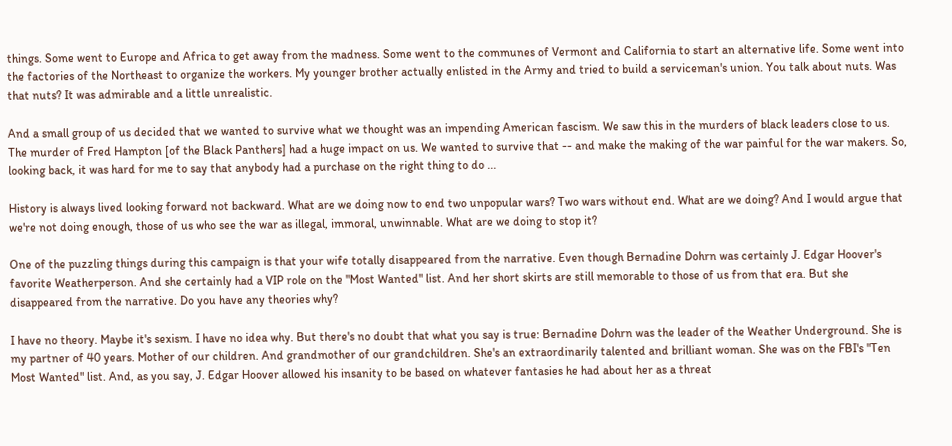things. Some went to Europe and Africa to get away from the madness. Some went to the communes of Vermont and California to start an alternative life. Some went into the factories of the Northeast to organize the workers. My younger brother actually enlisted in the Army and tried to build a serviceman's union. You talk about nuts. Was that nuts? It was admirable and a little unrealistic.

And a small group of us decided that we wanted to survive what we thought was an impending American fascism. We saw this in the murders of black leaders close to us. The murder of Fred Hampton [of the Black Panthers] had a huge impact on us. We wanted to survive that -- and make the making of the war painful for the war makers. So, looking back, it was hard for me to say that anybody had a purchase on the right thing to do ...

History is always lived looking forward not backward. What are we doing now to end two unpopular wars? Two wars without end. What are we doing? And I would argue that we're not doing enough, those of us who see the war as illegal, immoral, unwinnable. What are we doing to stop it?

One of the puzzling things during this campaign is that your wife totally disappeared from the narrative. Even though Bernadine Dohrn was certainly J. Edgar Hoover's favorite Weatherperson. And she certainly had a VIP role on the "Most Wanted" list. And her short skirts are still memorable to those of us from that era. But she disappeared from the narrative. Do you have any theories why?

I have no theory. Maybe it's sexism. I have no idea why. But there's no doubt that what you say is true: Bernadine Dohrn was the leader of the Weather Underground. She is my partner of 40 years. Mother of our children. And grandmother of our grandchildren. She's an extraordinarily talented and brilliant woman. She was on the FBI's "Ten Most Wanted" list. And, as you say, J. Edgar Hoover allowed his insanity to be based on whatever fantasies he had about her as a threat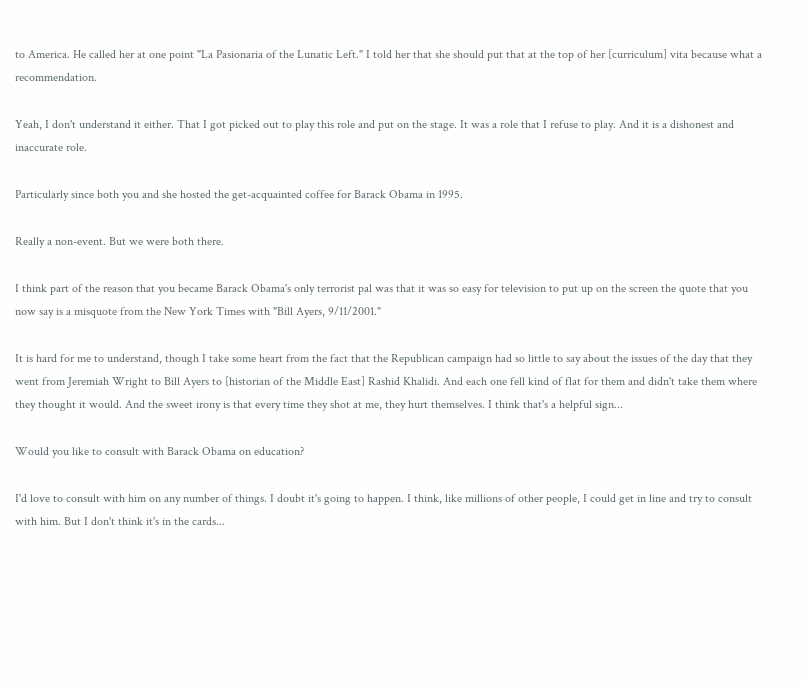to America. He called her at one point "La Pasionaria of the Lunatic Left." I told her that she should put that at the top of her [curriculum] vita because what a recommendation.

Yeah, I don't understand it either. That I got picked out to play this role and put on the stage. It was a role that I refuse to play. And it is a dishonest and inaccurate role.

Particularly since both you and she hosted the get-acquainted coffee for Barack Obama in 1995.

Really a non-event. But we were both there.

I think part of the reason that you became Barack Obama's only terrorist pal was that it was so easy for television to put up on the screen the quote that you now say is a misquote from the New York Times with "Bill Ayers, 9/11/2001."

It is hard for me to understand, though I take some heart from the fact that the Republican campaign had so little to say about the issues of the day that they went from Jeremiah Wright to Bill Ayers to [historian of the Middle East] Rashid Khalidi. And each one fell kind of flat for them and didn't take them where they thought it would. And the sweet irony is that every time they shot at me, they hurt themselves. I think that's a helpful sign...

Would you like to consult with Barack Obama on education?

I'd love to consult with him on any number of things. I doubt it's going to happen. I think, like millions of other people, I could get in line and try to consult with him. But I don't think it's in the cards...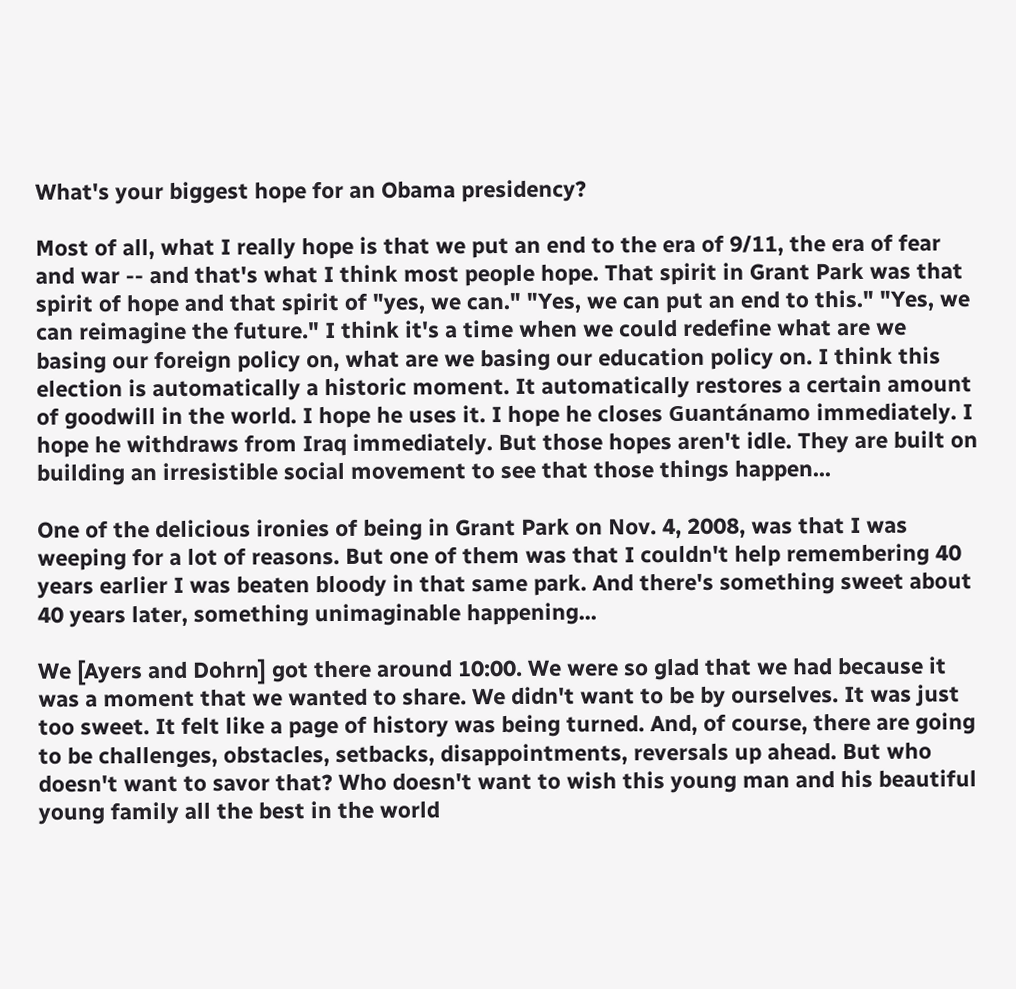What's your biggest hope for an Obama presidency?

Most of all, what I really hope is that we put an end to the era of 9/11, the era of fear and war -- and that's what I think most people hope. That spirit in Grant Park was that spirit of hope and that spirit of "yes, we can." "Yes, we can put an end to this." "Yes, we can reimagine the future." I think it's a time when we could redefine what are we basing our foreign policy on, what are we basing our education policy on. I think this election is automatically a historic moment. It automatically restores a certain amount of goodwill in the world. I hope he uses it. I hope he closes Guantánamo immediately. I hope he withdraws from Iraq immediately. But those hopes aren't idle. They are built on building an irresistible social movement to see that those things happen...

One of the delicious ironies of being in Grant Park on Nov. 4, 2008, was that I was weeping for a lot of reasons. But one of them was that I couldn't help remembering 40 years earlier I was beaten bloody in that same park. And there's something sweet about 40 years later, something unimaginable happening...

We [Ayers and Dohrn] got there around 10:00. We were so glad that we had because it was a moment that we wanted to share. We didn't want to be by ourselves. It was just too sweet. It felt like a page of history was being turned. And, of course, there are going to be challenges, obstacles, setbacks, disappointments, reversals up ahead. But who doesn't want to savor that? Who doesn't want to wish this young man and his beautiful young family all the best in the world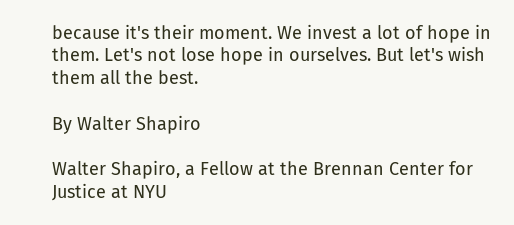because it's their moment. We invest a lot of hope in them. Let's not lose hope in ourselves. But let's wish them all the best.

By Walter Shapiro

Walter Shapiro, a Fellow at the Brennan Center for Justice at NYU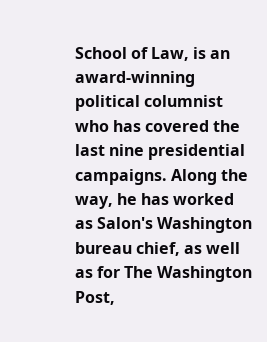School of Law, is an award-winning political columnist who has covered the last nine presidential campaigns. Along the way, he has worked as Salon's Washington bureau chief, as well as for The Washington Post,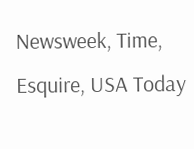Newsweek, Time, Esquire, USA Today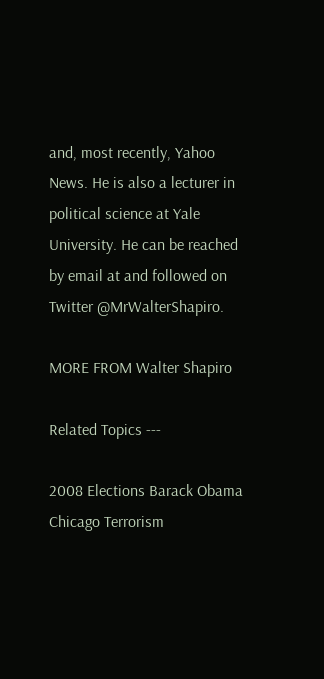and, most recently, Yahoo News. He is also a lecturer in political science at Yale University. He can be reached by email at and followed on Twitter @MrWalterShapiro.

MORE FROM Walter Shapiro

Related Topics ---

2008 Elections Barack Obama Chicago Terrorism